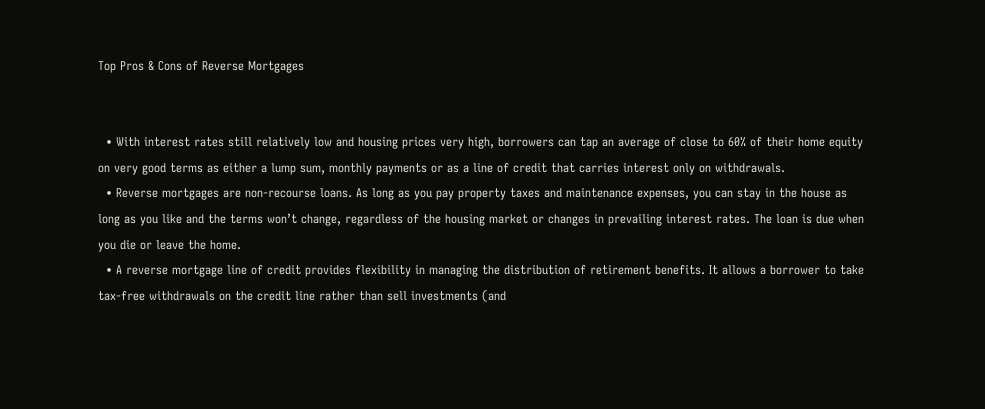Top Pros & Cons of Reverse Mortgages


  • With interest rates still relatively low and housing prices very high, borrowers can tap an average of close to 60% of their home equity on very good terms as either a lump sum, monthly payments or as a line of credit that carries interest only on withdrawals.
  • Reverse mortgages are non-recourse loans. As long as you pay property taxes and maintenance expenses, you can stay in the house as long as you like and the terms won’t change, regardless of the housing market or changes in prevailing interest rates. The loan is due when you die or leave the home.
  • A reverse mortgage line of credit provides flexibility in managing the distribution of retirement benefits. It allows a borrower to take tax-free withdrawals on the credit line rather than sell investments (and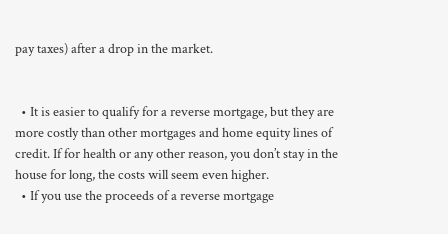pay taxes) after a drop in the market.


  • It is easier to qualify for a reverse mortgage, but they are more costly than other mortgages and home equity lines of credit. If for health or any other reason, you don’t stay in the house for long, the costs will seem even higher.
  • If you use the proceeds of a reverse mortgage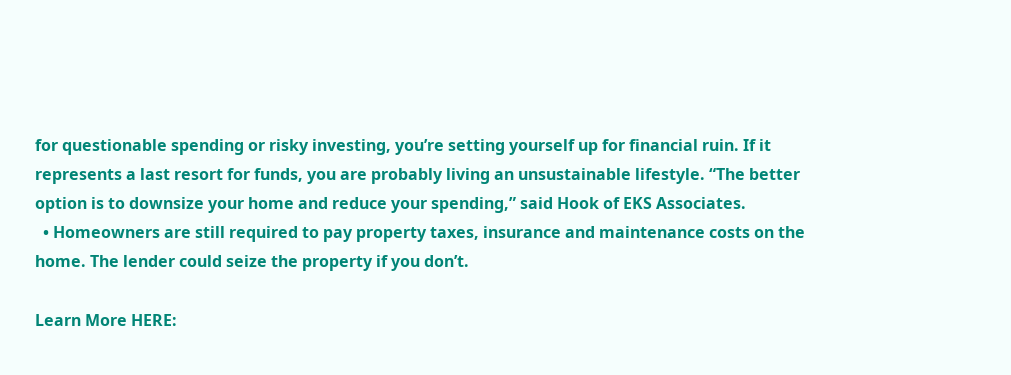for questionable spending or risky investing, you’re setting yourself up for financial ruin. If it represents a last resort for funds, you are probably living an unsustainable lifestyle. “The better option is to downsize your home and reduce your spending,” said Hook of EKS Associates.
  • Homeowners are still required to pay property taxes, insurance and maintenance costs on the home. The lender could seize the property if you don’t.

Learn More HERE: